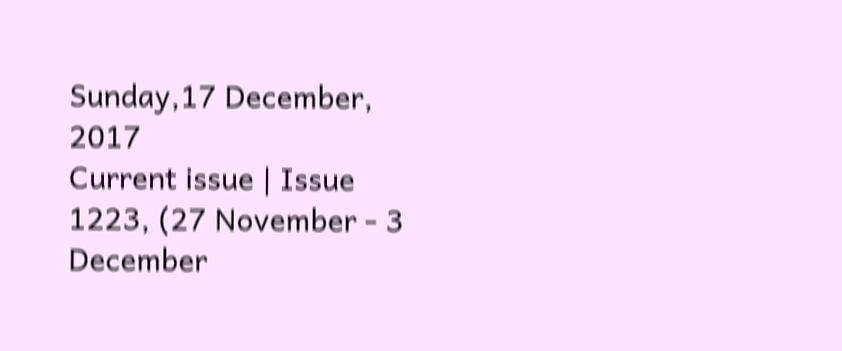Sunday,17 December, 2017
Current issue | Issue 1223, (27 November - 3 December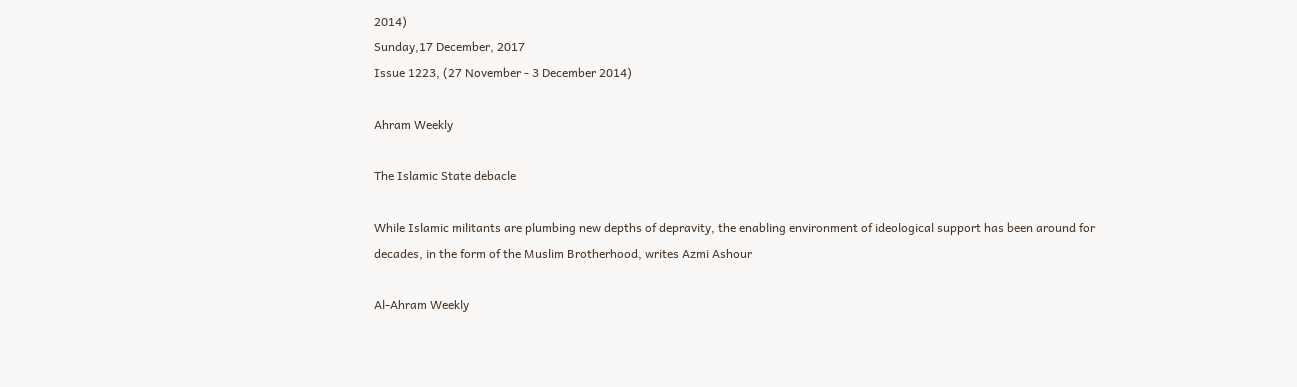2014)
Sunday,17 December, 2017
Issue 1223, (27 November - 3 December 2014)

Ahram Weekly

The Islamic State debacle

While Islamic militants are plumbing new depths of depravity, the enabling environment of ideological support has been around for decades, in the form of the Muslim Brotherhood, writes Azmi Ashour

Al-Ahram Weekly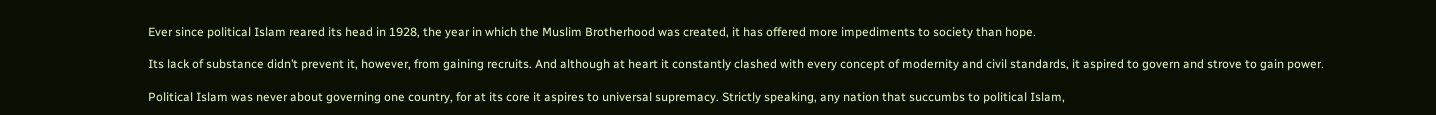Ever since political Islam reared its head in 1928, the year in which the Muslim Brotherhood was created, it has offered more impediments to society than hope.

Its lack of substance didn’t prevent it, however, from gaining recruits. And although at heart it constantly clashed with every concept of modernity and civil standards, it aspired to govern and strove to gain power.

Political Islam was never about governing one country, for at its core it aspires to universal supremacy. Strictly speaking, any nation that succumbs to political Islam,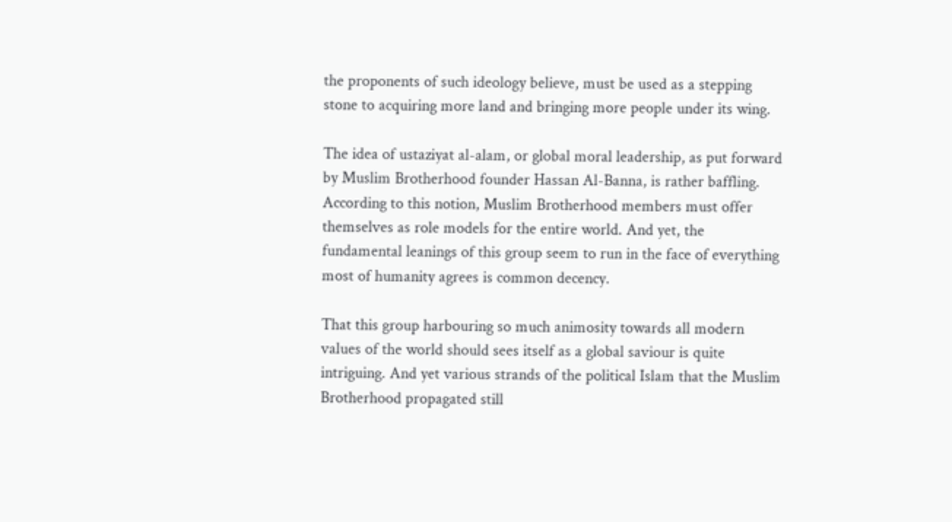the proponents of such ideology believe, must be used as a stepping stone to acquiring more land and bringing more people under its wing.

The idea of ustaziyat al-alam, or global moral leadership, as put forward by Muslim Brotherhood founder Hassan Al-Banna, is rather baffling. According to this notion, Muslim Brotherhood members must offer themselves as role models for the entire world. And yet, the fundamental leanings of this group seem to run in the face of everything most of humanity agrees is common decency.

That this group harbouring so much animosity towards all modern values of the world should sees itself as a global saviour is quite intriguing. And yet various strands of the political Islam that the Muslim Brotherhood propagated still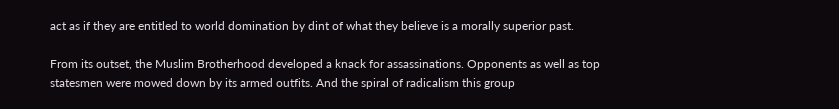act as if they are entitled to world domination by dint of what they believe is a morally superior past.

From its outset, the Muslim Brotherhood developed a knack for assassinations. Opponents as well as top statesmen were mowed down by its armed outfits. And the spiral of radicalism this group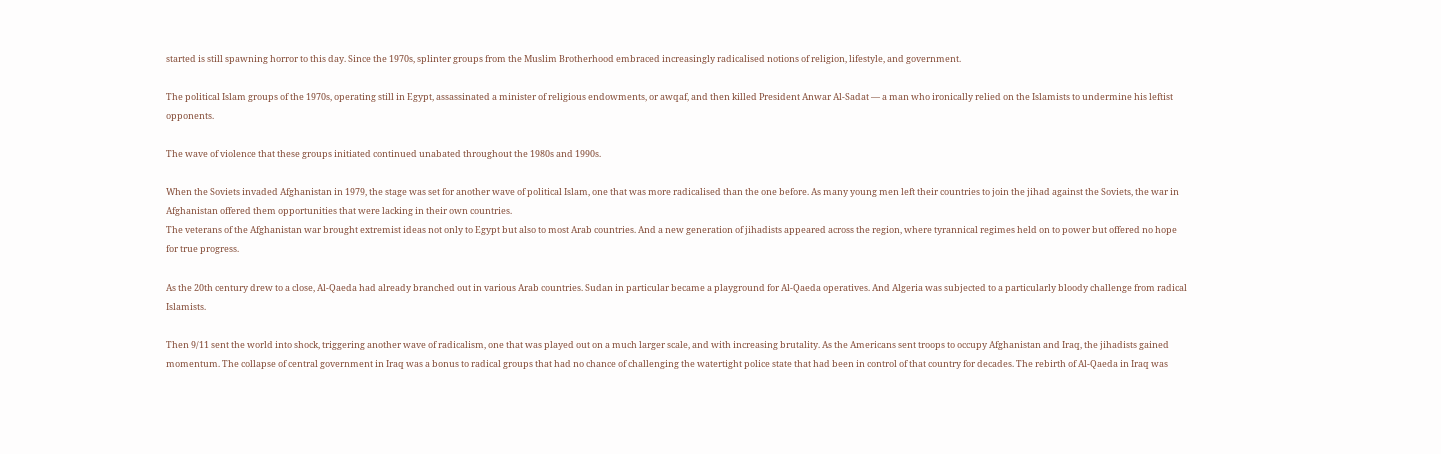started is still spawning horror to this day. Since the 1970s, splinter groups from the Muslim Brotherhood embraced increasingly radicalised notions of religion, lifestyle, and government.

The political Islam groups of the 1970s, operating still in Egypt, assassinated a minister of religious endowments, or awqaf, and then killed President Anwar Al-Sadat — a man who ironically relied on the Islamists to undermine his leftist opponents.

The wave of violence that these groups initiated continued unabated throughout the 1980s and 1990s.

When the Soviets invaded Afghanistan in 1979, the stage was set for another wave of political Islam, one that was more radicalised than the one before. As many young men left their countries to join the jihad against the Soviets, the war in Afghanistan offered them opportunities that were lacking in their own countries.
The veterans of the Afghanistan war brought extremist ideas not only to Egypt but also to most Arab countries. And a new generation of jihadists appeared across the region, where tyrannical regimes held on to power but offered no hope for true progress.

As the 20th century drew to a close, Al-Qaeda had already branched out in various Arab countries. Sudan in particular became a playground for Al-Qaeda operatives. And Algeria was subjected to a particularly bloody challenge from radical Islamists.

Then 9/11 sent the world into shock, triggering another wave of radicalism, one that was played out on a much larger scale, and with increasing brutality. As the Americans sent troops to occupy Afghanistan and Iraq, the jihadists gained momentum. The collapse of central government in Iraq was a bonus to radical groups that had no chance of challenging the watertight police state that had been in control of that country for decades. The rebirth of Al-Qaeda in Iraq was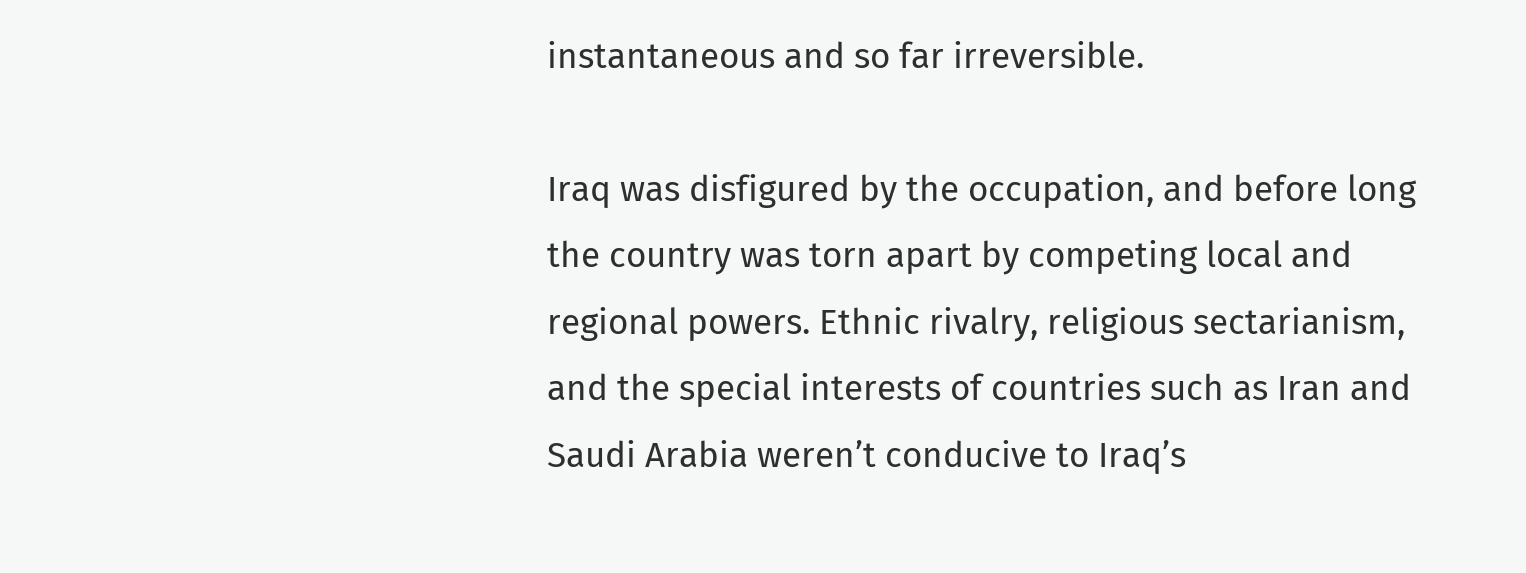instantaneous and so far irreversible.

Iraq was disfigured by the occupation, and before long the country was torn apart by competing local and regional powers. Ethnic rivalry, religious sectarianism, and the special interests of countries such as Iran and Saudi Arabia weren’t conducive to Iraq’s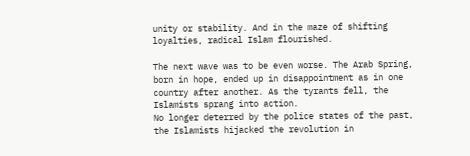unity or stability. And in the maze of shifting loyalties, radical Islam flourished.

The next wave was to be even worse. The Arab Spring, born in hope, ended up in disappointment as in one country after another. As the tyrants fell, the Islamists sprang into action.
No longer deterred by the police states of the past, the Islamists hijacked the revolution in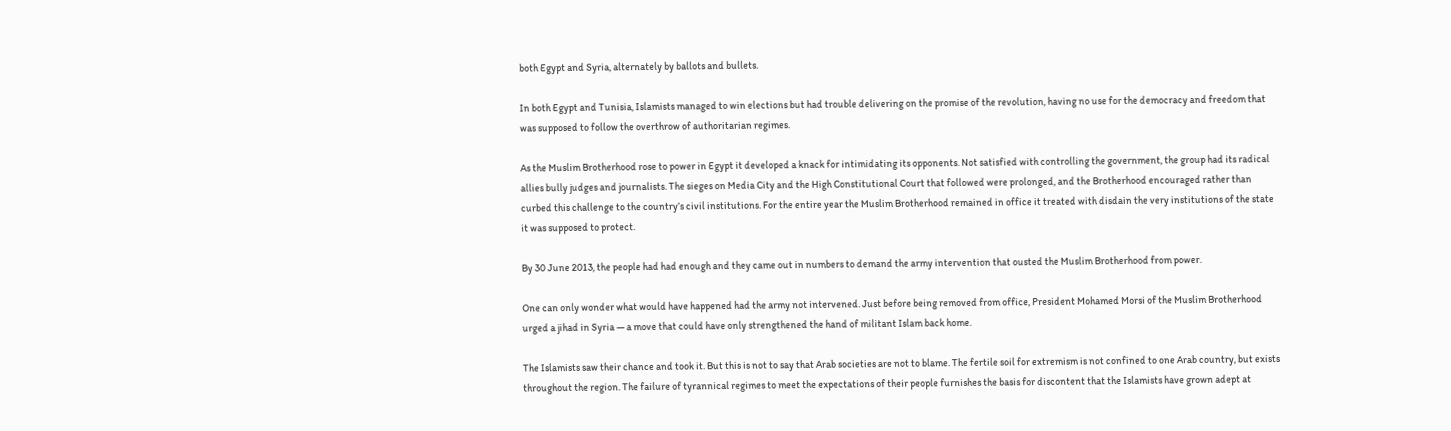both Egypt and Syria, alternately by ballots and bullets.

In both Egypt and Tunisia, Islamists managed to win elections but had trouble delivering on the promise of the revolution, having no use for the democracy and freedom that was supposed to follow the overthrow of authoritarian regimes.

As the Muslim Brotherhood rose to power in Egypt it developed a knack for intimidating its opponents. Not satisfied with controlling the government, the group had its radical allies bully judges and journalists. The sieges on Media City and the High Constitutional Court that followed were prolonged, and the Brotherhood encouraged rather than curbed this challenge to the country’s civil institutions. For the entire year the Muslim Brotherhood remained in office it treated with disdain the very institutions of the state it was supposed to protect.

By 30 June 2013, the people had had enough and they came out in numbers to demand the army intervention that ousted the Muslim Brotherhood from power.

One can only wonder what would have happened had the army not intervened. Just before being removed from office, President Mohamed Morsi of the Muslim Brotherhood urged a jihad in Syria — a move that could have only strengthened the hand of militant Islam back home.

The Islamists saw their chance and took it. But this is not to say that Arab societies are not to blame. The fertile soil for extremism is not confined to one Arab country, but exists throughout the region. The failure of tyrannical regimes to meet the expectations of their people furnishes the basis for discontent that the Islamists have grown adept at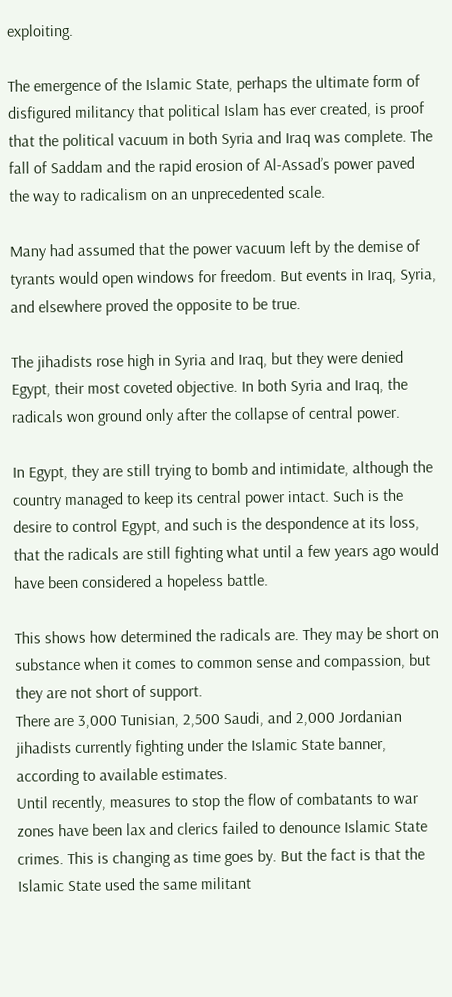exploiting.

The emergence of the Islamic State, perhaps the ultimate form of disfigured militancy that political Islam has ever created, is proof that the political vacuum in both Syria and Iraq was complete. The fall of Saddam and the rapid erosion of Al-Assad’s power paved the way to radicalism on an unprecedented scale.

Many had assumed that the power vacuum left by the demise of tyrants would open windows for freedom. But events in Iraq, Syria, and elsewhere proved the opposite to be true.

The jihadists rose high in Syria and Iraq, but they were denied Egypt, their most coveted objective. In both Syria and Iraq, the radicals won ground only after the collapse of central power.

In Egypt, they are still trying to bomb and intimidate, although the country managed to keep its central power intact. Such is the desire to control Egypt, and such is the despondence at its loss, that the radicals are still fighting what until a few years ago would have been considered a hopeless battle.

This shows how determined the radicals are. They may be short on substance when it comes to common sense and compassion, but they are not short of support.
There are 3,000 Tunisian, 2,500 Saudi, and 2,000 Jordanian jihadists currently fighting under the Islamic State banner, according to available estimates.
Until recently, measures to stop the flow of combatants to war zones have been lax and clerics failed to denounce Islamic State crimes. This is changing as time goes by. But the fact is that the Islamic State used the same militant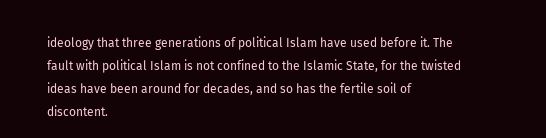ideology that three generations of political Islam have used before it. The fault with political Islam is not confined to the Islamic State, for the twisted ideas have been around for decades, and so has the fertile soil of discontent.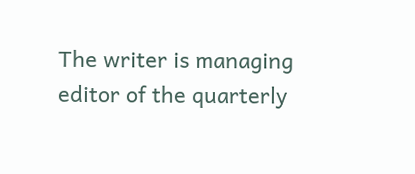The writer is managing editor of the quarterly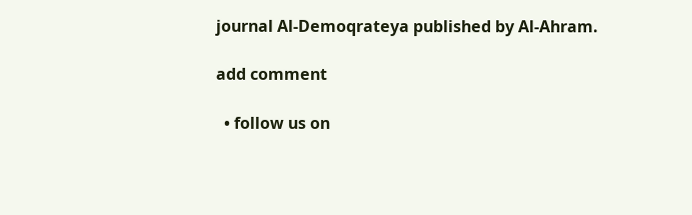journal Al-Demoqrateya published by Al-Ahram.

add comment

  • follow us on